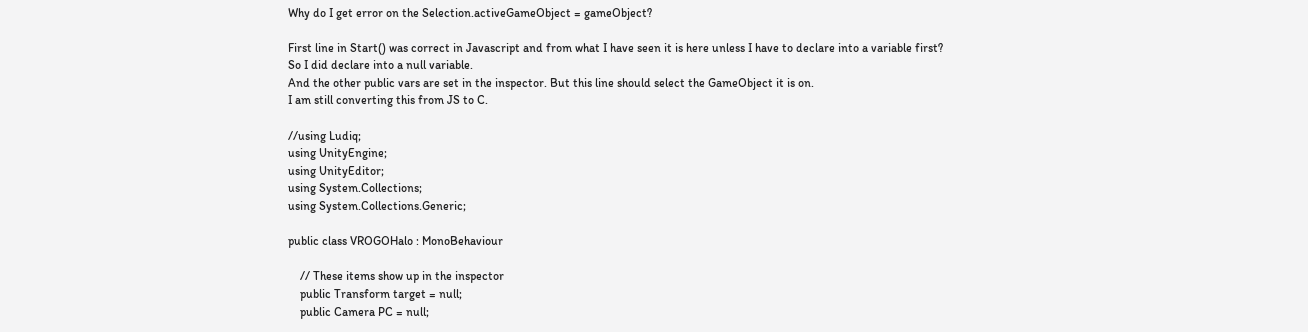Why do I get error on the Selection.activeGameObject = gameObject?

First line in Start() was correct in Javascript and from what I have seen it is here unless I have to declare into a variable first?
So I did declare into a null variable.
And the other public vars are set in the inspector. But this line should select the GameObject it is on.
I am still converting this from JS to C.

//using Ludiq;
using UnityEngine;
using UnityEditor;
using System.Collections;
using System.Collections.Generic;

public class VROGOHalo : MonoBehaviour

    // These items show up in the inspector
    public Transform target = null;
    public Camera PC = null;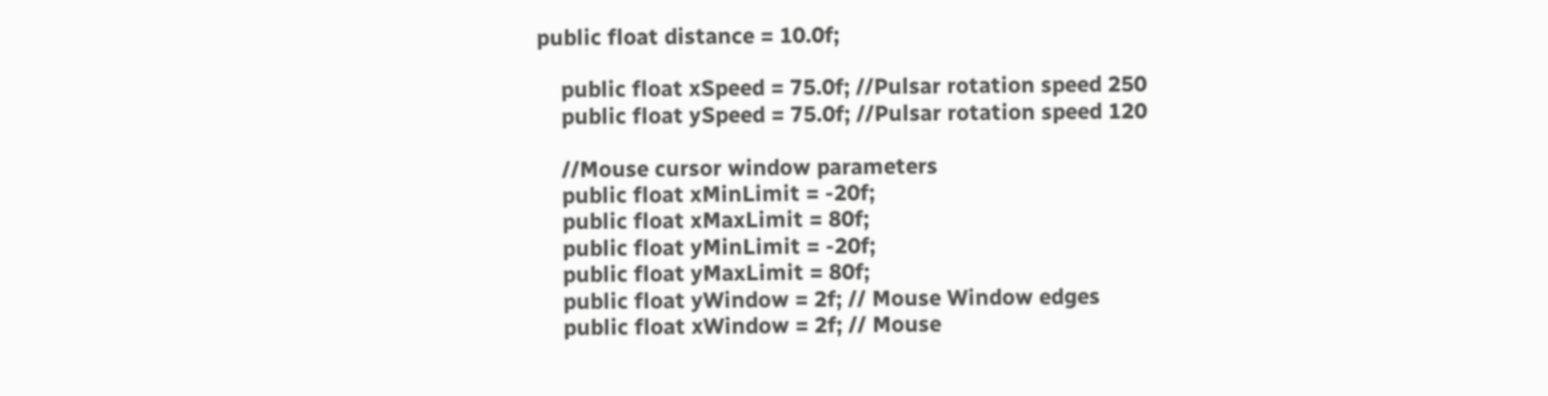public float distance = 10.0f;

    public float xSpeed = 75.0f; //Pulsar rotation speed 250
    public float ySpeed = 75.0f; //Pulsar rotation speed 120

    //Mouse cursor window parameters
    public float xMinLimit = -20f;
    public float xMaxLimit = 80f;
    public float yMinLimit = -20f;
    public float yMaxLimit = 80f;
    public float yWindow = 2f; // Mouse Window edges
    public float xWindow = 2f; // Mouse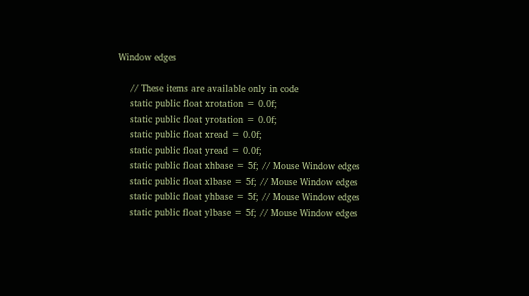Window edges

    // These items are available only in code
    static public float xrotation = 0.0f;
    static public float yrotation = 0.0f;
    static public float xread = 0.0f;
    static public float yread = 0.0f;
    static public float xhbase = 5f; // Mouse Window edges
    static public float xlbase = 5f; // Mouse Window edges
    static public float yhbase = 5f; // Mouse Window edges
    static public float ylbase = 5f; // Mouse Window edges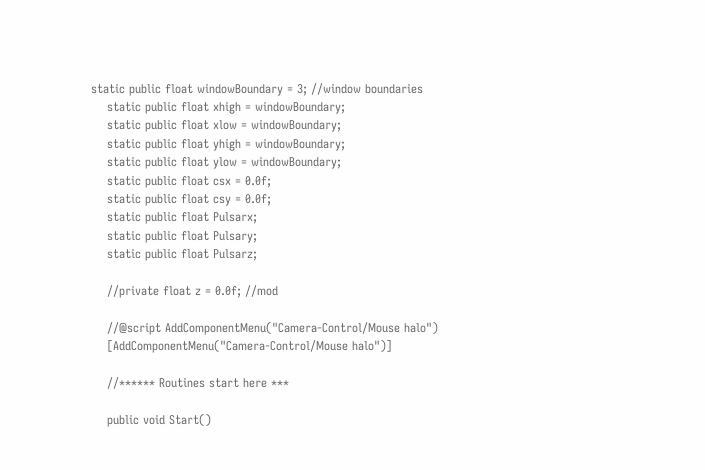static public float windowBoundary = 3; //window boundaries
    static public float xhigh = windowBoundary;
    static public float xlow = windowBoundary;
    static public float yhigh = windowBoundary;
    static public float ylow = windowBoundary;
    static public float csx = 0.0f;
    static public float csy = 0.0f;
    static public float Pulsarx;
    static public float Pulsary;
    static public float Pulsarz;

    //private float z = 0.0f; //mod

    //@script AddComponentMenu("Camera-Control/Mouse halo")
    [AddComponentMenu("Camera-Control/Mouse halo")]

    //****** Routines start here ***

    public void Start()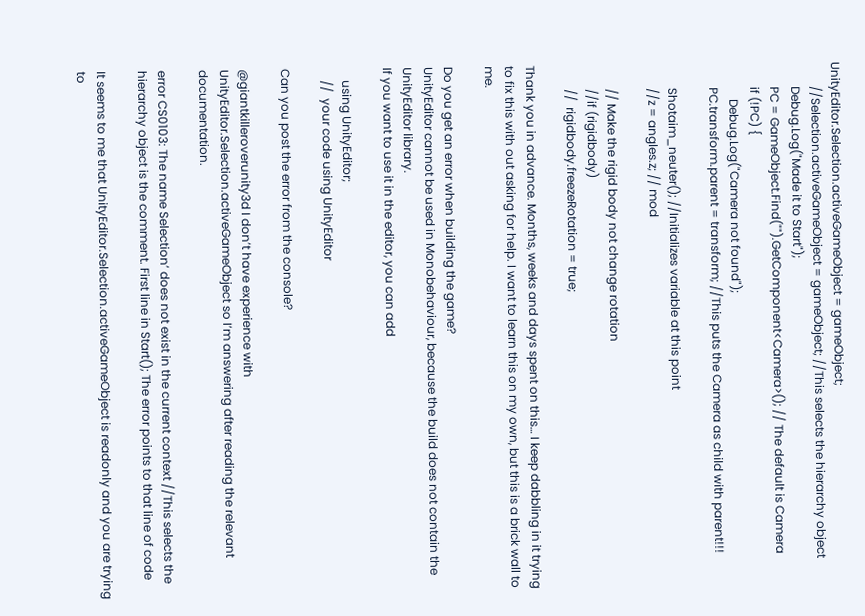UnityEditor.Selection.activeGameObject = gameObject;
        //Selection.activeGameObject = gameObject; //This selects the hierarchy object
        Debug.Log("Made it to Start");
        PC = GameObject.Find("").GetComponent<Camera>(); // The default is Camera
        if (!PC) {
            Debug.Log("Camera not found");
        PC.transform.parent = transform; //This puts the Camera as child with parent!!!

        Shotaim_neuter(); //Initializes variable at this point
        //z = angles.z; // mod

        // Make the rigid body not change rotation
        //if (rigidbody)
        //  rigidbody.freezeRotation = true;

Thank you in advance. Months, weeks and days spent on this… I keep dabbling in it trying to fix this with out asking for help. I want to learn this on my own, but this is a brick wall to me.

Do you get an error when building the game?
UnityEditor cannot be used in Monobehaviour, because the build does not contain the UnityEditor library.
If you want to use it in the editor, you can add

    using UnityEditor;
    //  your code using UnityEditor

Can you post the error from the console?

@giantkilleroverunity3d I don’t have experience with UnityEditor.Selection.activeGameObject so I’m answering after reading the relevant documentation.

error CS0103: The name Selection’ does not exist in the current context //This selects the hierarchy object is the comment. First line in Start(); The error points to that line of code

It seems to me that UnityEditor.Selection.activeGameObject is readonly and you are trying to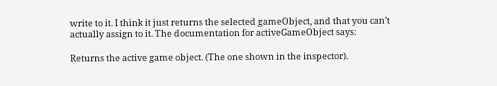write to it. I think it just returns the selected gameObject, and that you can’t actually assign to it. The documentation for activeGameObject says:

Returns the active game object. (The one shown in the inspector).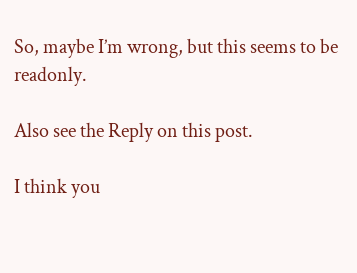So, maybe I’m wrong, but this seems to be readonly.

Also see the Reply on this post.

I think you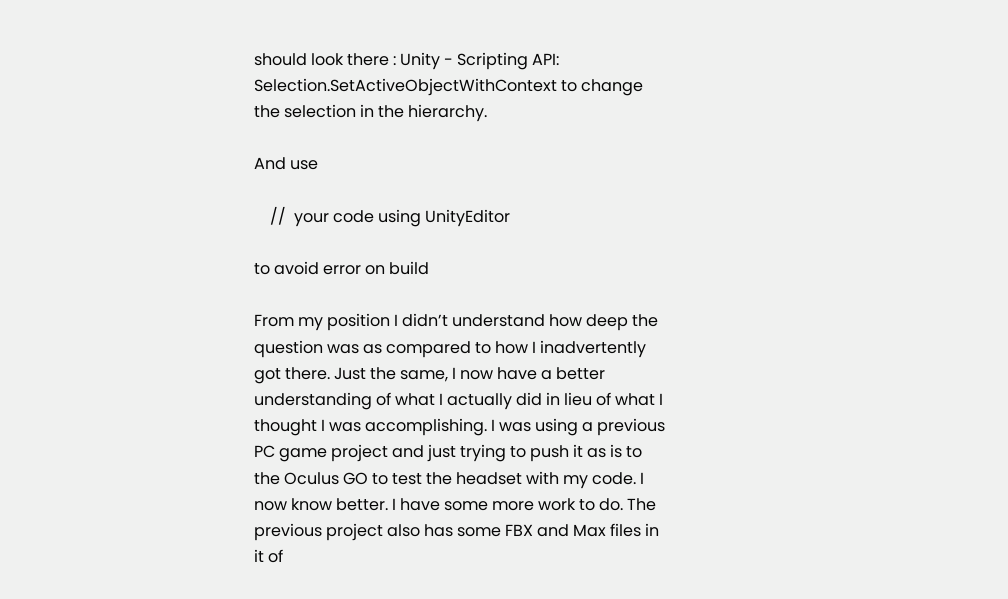should look there : Unity - Scripting API: Selection.SetActiveObjectWithContext to change the selection in the hierarchy.

And use

    //  your code using UnityEditor

to avoid error on build

From my position I didn’t understand how deep the question was as compared to how I inadvertently got there. Just the same, I now have a better understanding of what I actually did in lieu of what I thought I was accomplishing. I was using a previous PC game project and just trying to push it as is to the Oculus GO to test the headset with my code. I now know better. I have some more work to do. The previous project also has some FBX and Max files in it of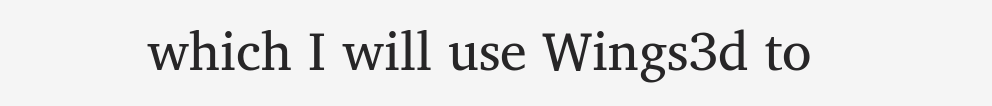which I will use Wings3d to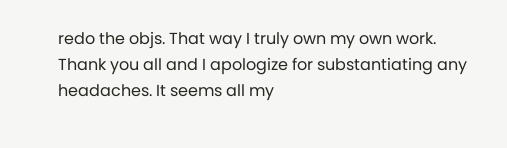redo the objs. That way I truly own my own work.
Thank you all and I apologize for substantiating any headaches. It seems all my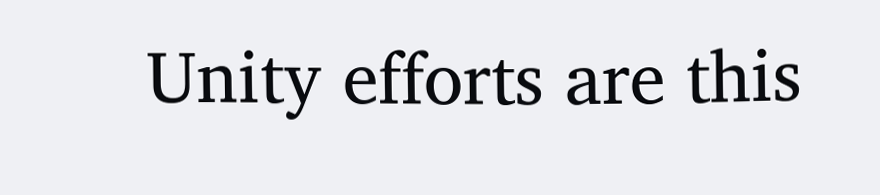Unity efforts are this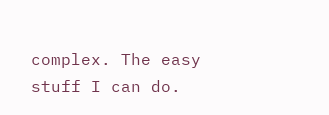complex. The easy stuff I can do.